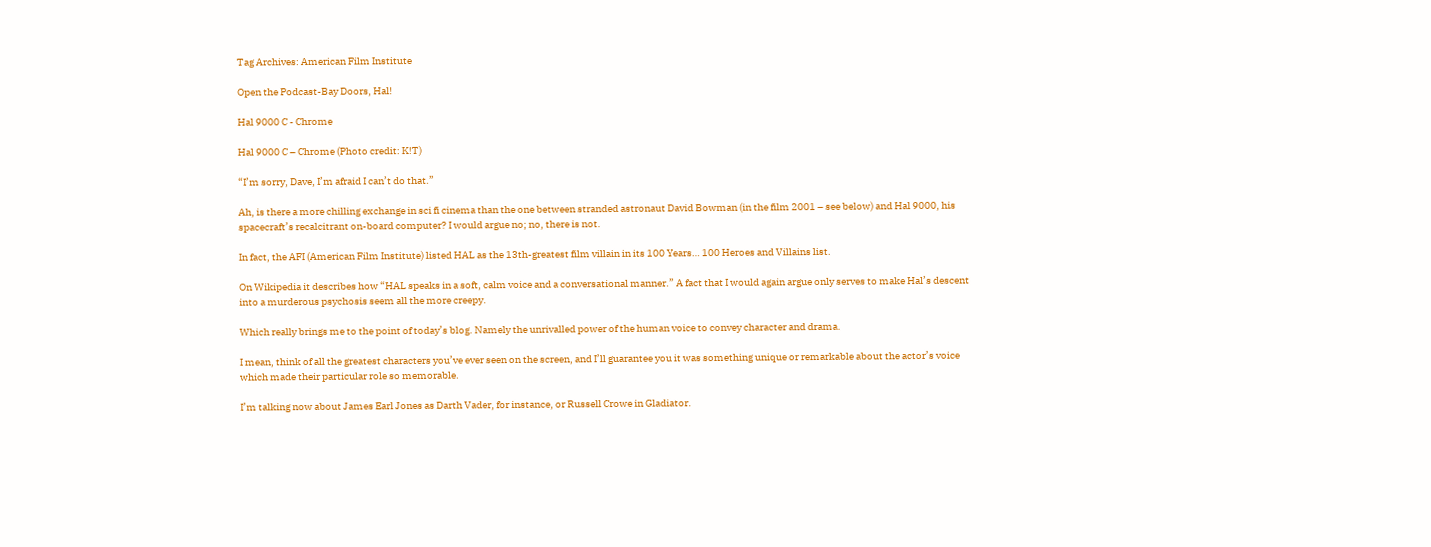Tag Archives: American Film Institute

Open the Podcast-Bay Doors, Hal!

Hal 9000 C - Chrome

Hal 9000 C – Chrome (Photo credit: K!T)

“I’m sorry, Dave, I’m afraid I can’t do that.”

Ah, is there a more chilling exchange in sci fi cinema than the one between stranded astronaut David Bowman (in the film 2001 – see below) and Hal 9000, his spacecraft’s recalcitrant on-board computer? I would argue no; no, there is not.

In fact, the AFI (American Film Institute) listed HAL as the 13th-greatest film villain in its 100 Years… 100 Heroes and Villains list.

On Wikipedia it describes how “HAL speaks in a soft, calm voice and a conversational manner.” A fact that I would again argue only serves to make Hal’s descent into a murderous psychosis seem all the more creepy.

Which really brings me to the point of today’s blog. Namely the unrivalled power of the human voice to convey character and drama.

I mean, think of all the greatest characters you’ve ever seen on the screen, and I’ll guarantee you it was something unique or remarkable about the actor’s voice which made their particular role so memorable.

I’m talking now about James Earl Jones as Darth Vader, for instance, or Russell Crowe in Gladiator.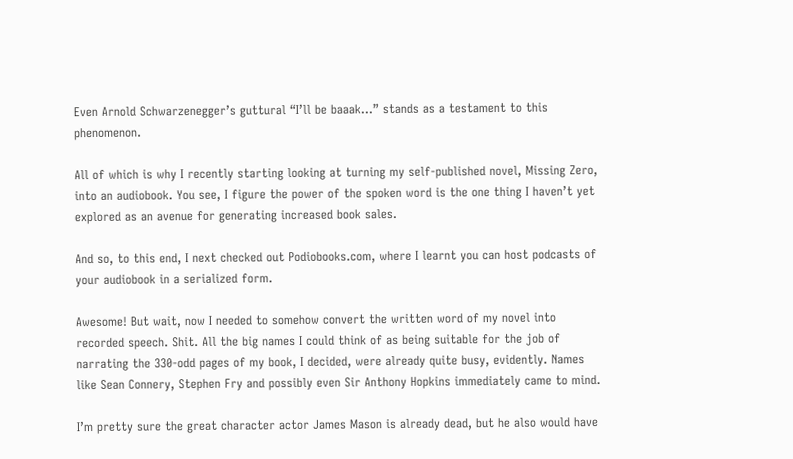Even Arnold Schwarzenegger’s guttural “I’ll be baaak…” stands as a testament to this phenomenon.

All of which is why I recently starting looking at turning my self-published novel, Missing Zero, into an audiobook. You see, I figure the power of the spoken word is the one thing I haven’t yet explored as an avenue for generating increased book sales.

And so, to this end, I next checked out Podiobooks.com, where I learnt you can host podcasts of your audiobook in a serialized form.

Awesome! But wait, now I needed to somehow convert the written word of my novel into recorded speech. Shit. All the big names I could think of as being suitable for the job of narrating the 330-odd pages of my book, I decided, were already quite busy, evidently. Names like Sean Connery, Stephen Fry and possibly even Sir Anthony Hopkins immediately came to mind.

I’m pretty sure the great character actor James Mason is already dead, but he also would have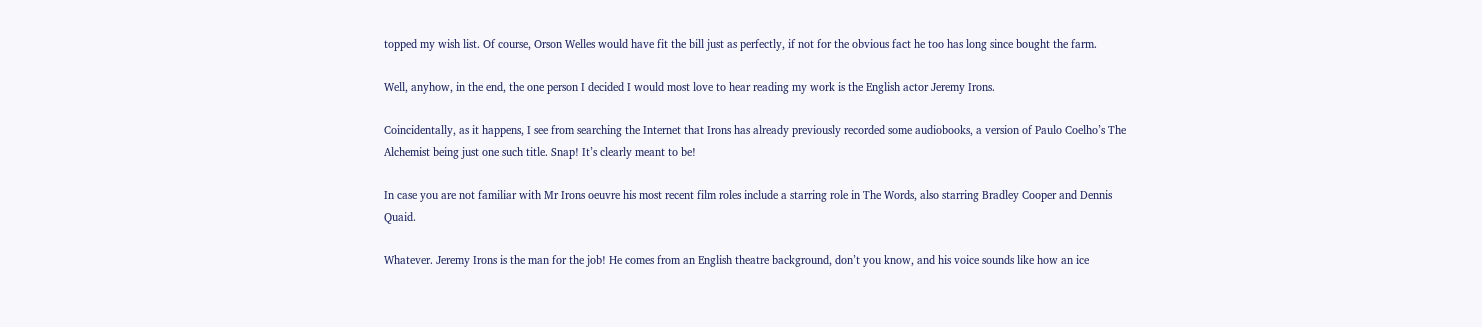topped my wish list. Of course, Orson Welles would have fit the bill just as perfectly, if not for the obvious fact he too has long since bought the farm.

Well, anyhow, in the end, the one person I decided I would most love to hear reading my work is the English actor Jeremy Irons.

Coincidentally, as it happens, I see from searching the Internet that Irons has already previously recorded some audiobooks, a version of Paulo Coelho’s The Alchemist being just one such title. Snap! It’s clearly meant to be!

In case you are not familiar with Mr Irons oeuvre his most recent film roles include a starring role in The Words, also starring Bradley Cooper and Dennis Quaid.

Whatever. Jeremy Irons is the man for the job! He comes from an English theatre background, don’t you know, and his voice sounds like how an ice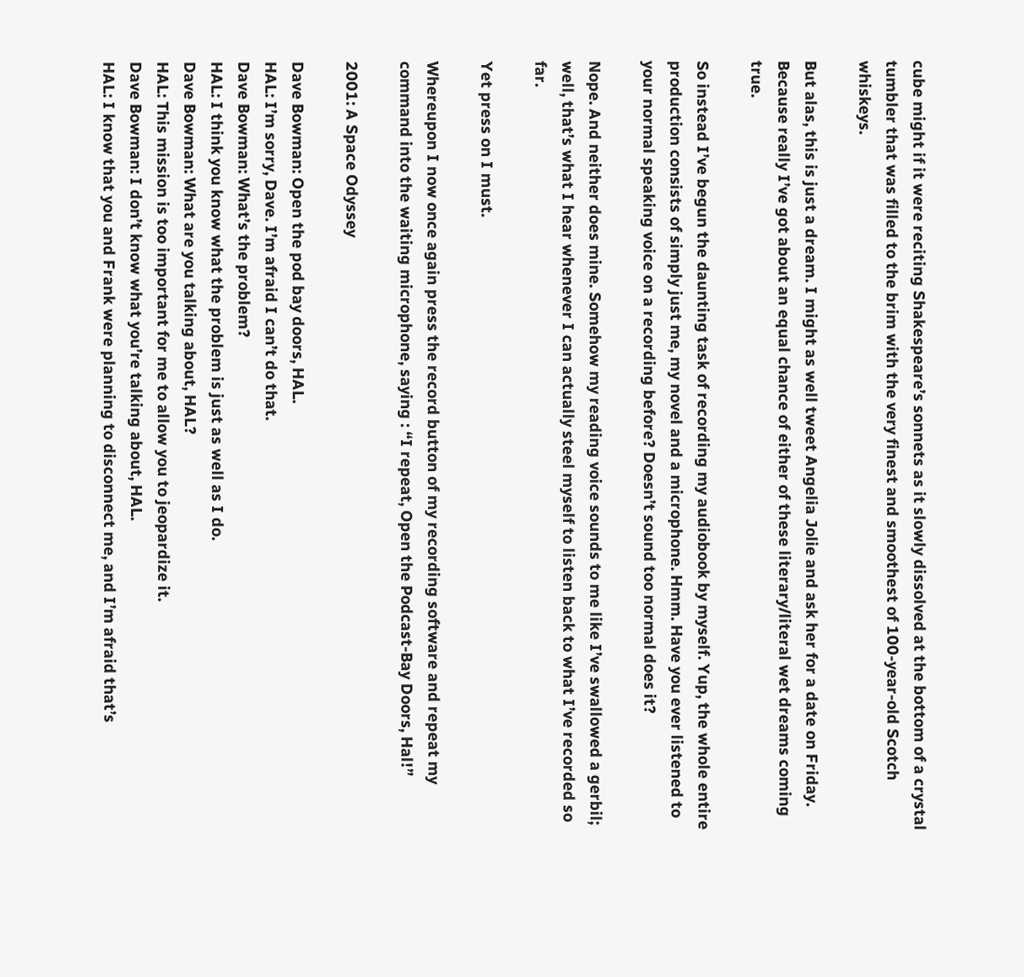cube might if it were reciting Shakespeare’s sonnets as it slowly dissolved at the bottom of a crystal tumbler that was filled to the brim with the very finest and smoothest of 100-year-old Scotch whiskeys.

But alas, this is just a dream. I might as well tweet Angelia Jolie and ask her for a date on Friday. Because really I’ve got about an equal chance of either of these literary/literal wet dreams coming true.

So instead I’ve begun the daunting task of recording my audiobook by myself. Yup, the whole entire production consists of simply just me, my novel and a microphone. Hmm. Have you ever listened to your normal speaking voice on a recording before? Doesn’t sound too normal does it?

Nope. And neither does mine. Somehow my reading voice sounds to me like I’ve swallowed a gerbil; well, that’s what I hear whenever I can actually steel myself to listen back to what I’ve recorded so far.

Yet press on I must.

Whereupon I now once again press the record button of my recording software and repeat my command into the waiting microphone, saying : “I repeat, Open the Podcast-Bay Doors, Hal!”

2001: A Space Odyssey

Dave Bowman: Open the pod bay doors, HAL.
HAL: I’m sorry, Dave. I’m afraid I can’t do that.
Dave Bowman: What’s the problem?
HAL: I think you know what the problem is just as well as I do.
Dave Bowman: What are you talking about, HAL?
HAL: This mission is too important for me to allow you to jeopardize it.
Dave Bowman: I don’t know what you’re talking about, HAL.
HAL: I know that you and Frank were planning to disconnect me, and I’m afraid that’s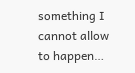something I cannot allow to happen…